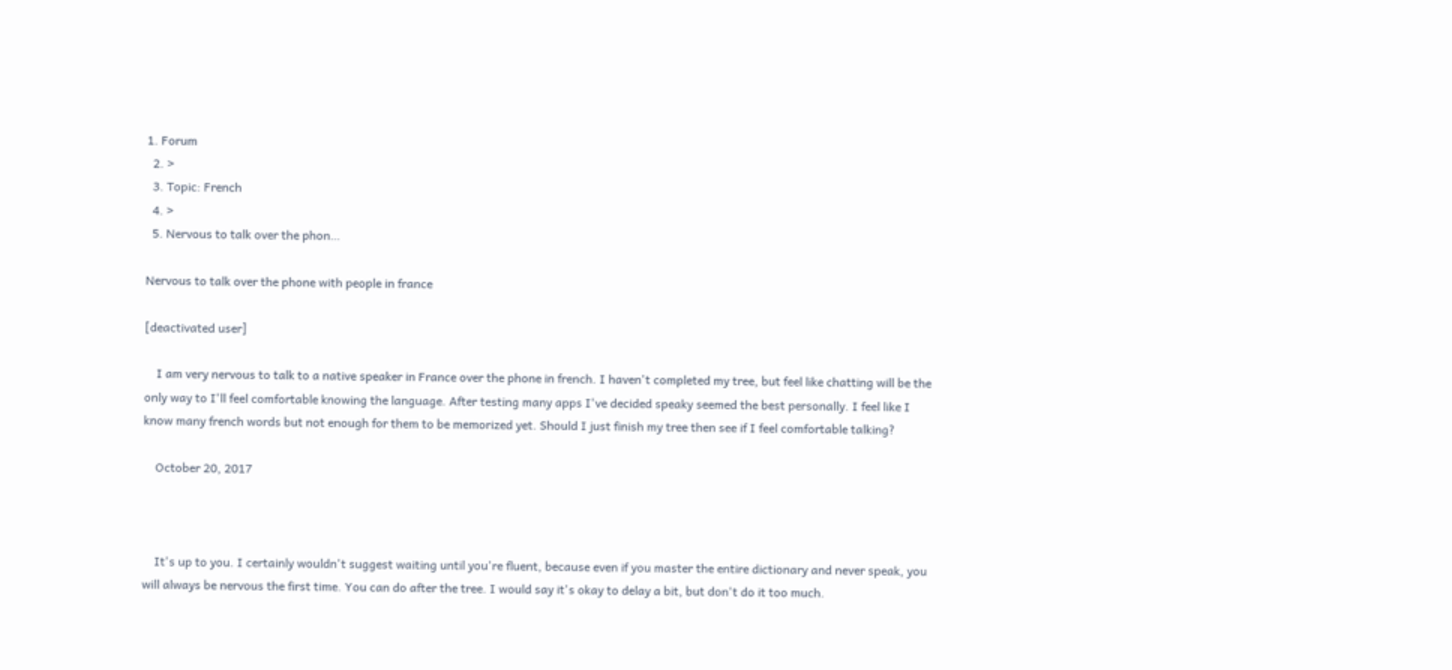1. Forum
  2. >
  3. Topic: French
  4. >
  5. Nervous to talk over the phon…

Nervous to talk over the phone with people in france

[deactivated user]

    I am very nervous to talk to a native speaker in France over the phone in french. I haven't completed my tree, but feel like chatting will be the only way to I'll feel comfortable knowing the language. After testing many apps I've decided speaky seemed the best personally. I feel like I know many french words but not enough for them to be memorized yet. Should I just finish my tree then see if I feel comfortable talking?

    October 20, 2017



    It's up to you. I certainly wouldn't suggest waiting until you're fluent, because even if you master the entire dictionary and never speak, you will always be nervous the first time. You can do after the tree. I would say it's okay to delay a bit, but don't do it too much.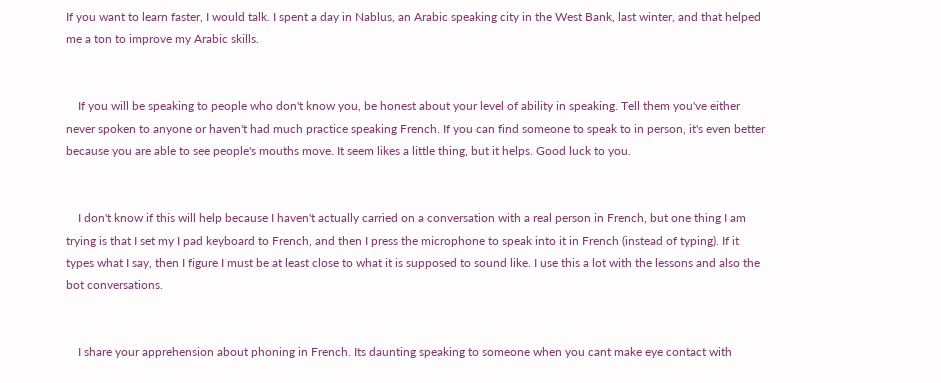If you want to learn faster, I would talk. I spent a day in Nablus, an Arabic speaking city in the West Bank, last winter, and that helped me a ton to improve my Arabic skills.


    If you will be speaking to people who don't know you, be honest about your level of ability in speaking. Tell them you've either never spoken to anyone or haven't had much practice speaking French. If you can find someone to speak to in person, it's even better because you are able to see people's mouths move. It seem likes a little thing, but it helps. Good luck to you.


    I don't know if this will help because I haven't actually carried on a conversation with a real person in French, but one thing I am trying is that I set my I pad keyboard to French, and then I press the microphone to speak into it in French (instead of typing). If it types what I say, then I figure I must be at least close to what it is supposed to sound like. I use this a lot with the lessons and also the bot conversations.


    I share your apprehension about phoning in French. Its daunting speaking to someone when you cant make eye contact with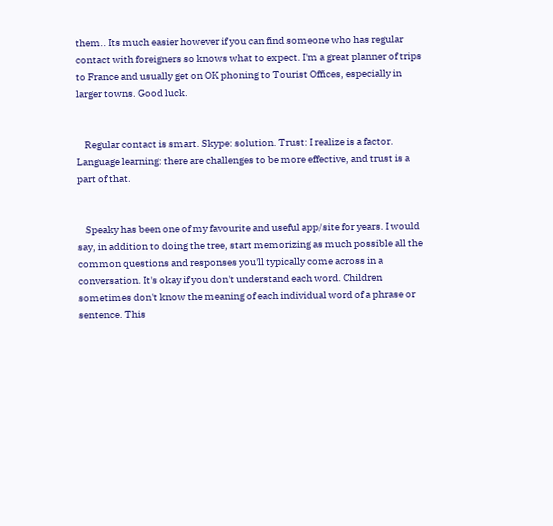them.. Its much easier however if you can find someone who has regular contact with foreigners so knows what to expect. I'm a great planner of trips to France and usually get on OK phoning to Tourist Offices, especially in larger towns. Good luck.


    Regular contact is smart. Skype: solution. Trust: I realize is a factor. Language learning: there are challenges to be more effective, and trust is a part of that.


    Speaky has been one of my favourite and useful app/site for years. I would say, in addition to doing the tree, start memorizing as much possible all the common questions and responses you'll typically come across in a conversation. It's okay if you don't understand each word. Children sometimes don't know the meaning of each individual word of a phrase or sentence. This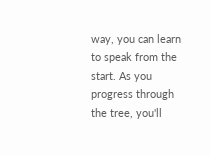way, you can learn to speak from the start. As you progress through the tree, you'll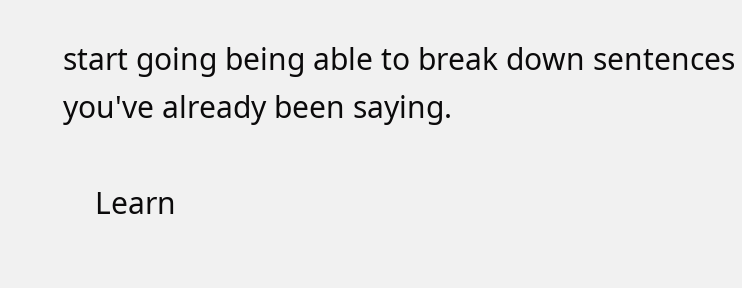start going being able to break down sentences you've already been saying.

    Learn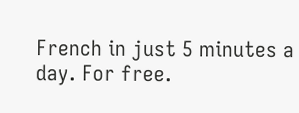French in just 5 minutes a day. For free.